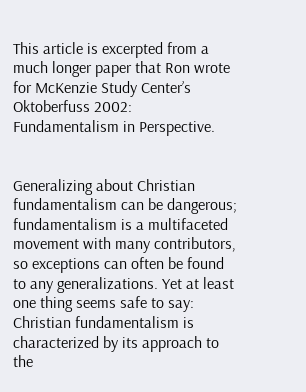This article is excerpted from a much longer paper that Ron wrote for McKenzie Study Center’s Oktoberfuss 2002: Fundamentalism in Perspective.


Generalizing about Christian fundamentalism can be dangerous; fundamentalism is a multifaceted movement with many contributors, so exceptions can often be found to any generalizations. Yet at least one thing seems safe to say: Christian fundamentalism is characterized by its approach to the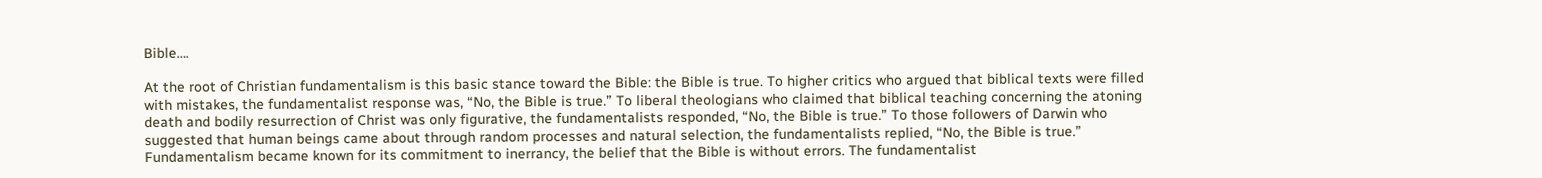Bible….

At the root of Christian fundamentalism is this basic stance toward the Bible: the Bible is true. To higher critics who argued that biblical texts were filled with mistakes, the fundamentalist response was, “No, the Bible is true.” To liberal theologians who claimed that biblical teaching concerning the atoning death and bodily resurrection of Christ was only figurative, the fundamentalists responded, “No, the Bible is true.” To those followers of Darwin who suggested that human beings came about through random processes and natural selection, the fundamentalists replied, “No, the Bible is true.” Fundamentalism became known for its commitment to inerrancy, the belief that the Bible is without errors. The fundamentalist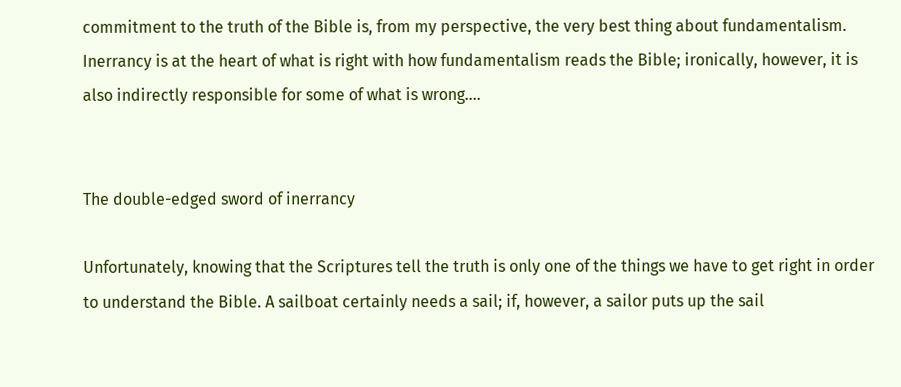commitment to the truth of the Bible is, from my perspective, the very best thing about fundamentalism. Inerrancy is at the heart of what is right with how fundamentalism reads the Bible; ironically, however, it is also indirectly responsible for some of what is wrong….


The double-edged sword of inerrancy

Unfortunately, knowing that the Scriptures tell the truth is only one of the things we have to get right in order to understand the Bible. A sailboat certainly needs a sail; if, however, a sailor puts up the sail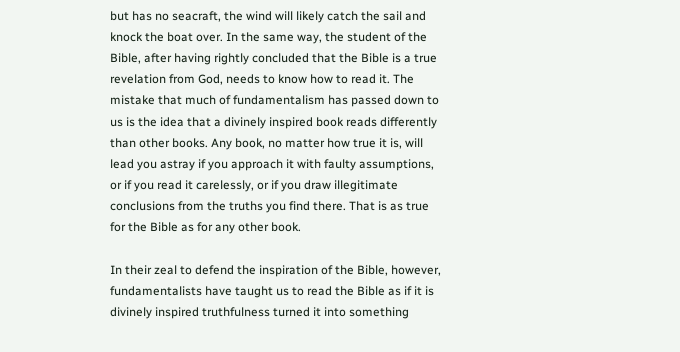but has no seacraft, the wind will likely catch the sail and knock the boat over. In the same way, the student of the Bible, after having rightly concluded that the Bible is a true revelation from God, needs to know how to read it. The mistake that much of fundamentalism has passed down to us is the idea that a divinely inspired book reads differently than other books. Any book, no matter how true it is, will lead you astray if you approach it with faulty assumptions, or if you read it carelessly, or if you draw illegitimate conclusions from the truths you find there. That is as true for the Bible as for any other book.

In their zeal to defend the inspiration of the Bible, however, fundamentalists have taught us to read the Bible as if it is divinely inspired truthfulness turned it into something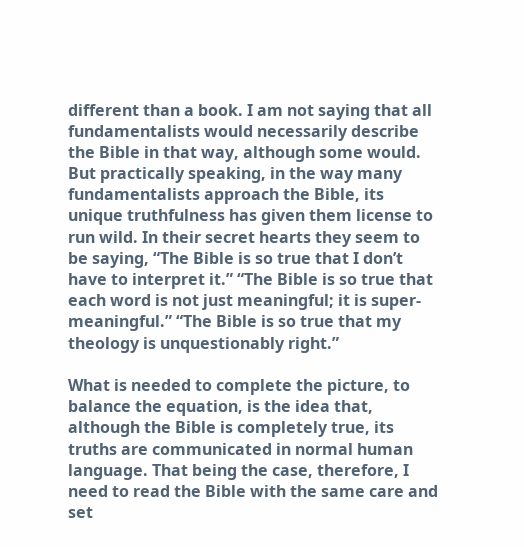different than a book. I am not saying that all fundamentalists would necessarily describe the Bible in that way, although some would. But practically speaking, in the way many fundamentalists approach the Bible, its unique truthfulness has given them license to run wild. In their secret hearts they seem to be saying, “The Bible is so true that I don’t have to interpret it.” “The Bible is so true that each word is not just meaningful; it is super-meaningful.” “The Bible is so true that my theology is unquestionably right.”

What is needed to complete the picture, to balance the equation, is the idea that, although the Bible is completely true, its truths are communicated in normal human language. That being the case, therefore, I need to read the Bible with the same care and set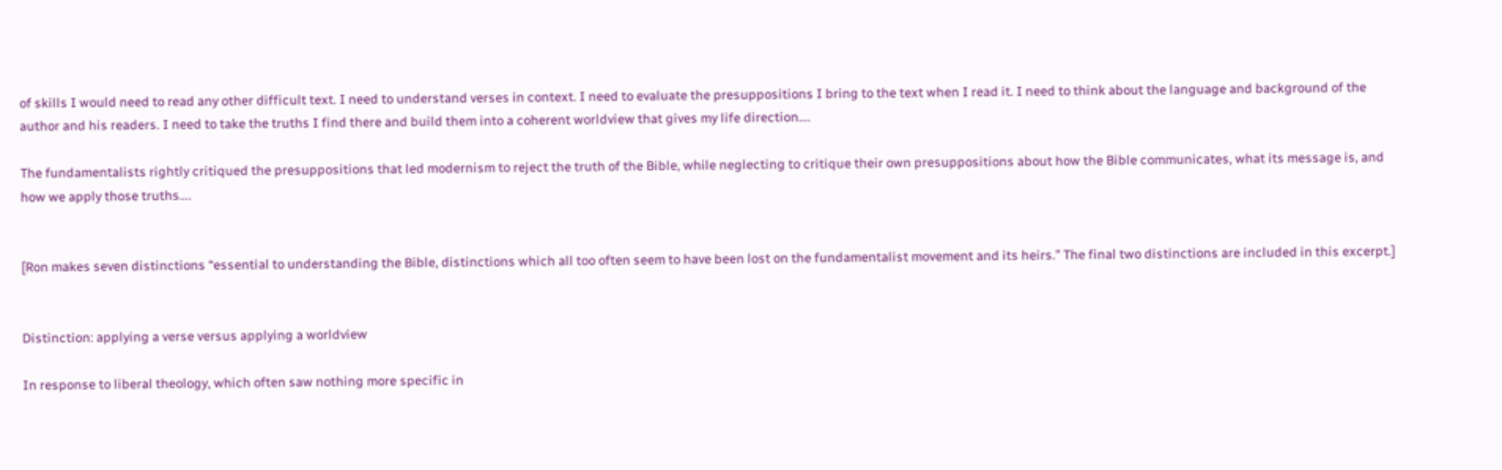of skills I would need to read any other difficult text. I need to understand verses in context. I need to evaluate the presuppositions I bring to the text when I read it. I need to think about the language and background of the author and his readers. I need to take the truths I find there and build them into a coherent worldview that gives my life direction….

The fundamentalists rightly critiqued the presuppositions that led modernism to reject the truth of the Bible, while neglecting to critique their own presuppositions about how the Bible communicates, what its message is, and how we apply those truths….


[Ron makes seven distinctions “essential to understanding the Bible, distinctions which all too often seem to have been lost on the fundamentalist movement and its heirs.” The final two distinctions are included in this excerpt.]


Distinction: applying a verse versus applying a worldview

In response to liberal theology, which often saw nothing more specific in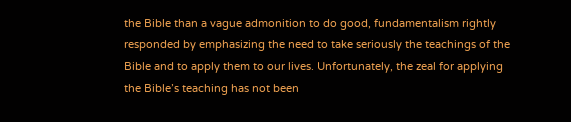the Bible than a vague admonition to do good, fundamentalism rightly responded by emphasizing the need to take seriously the teachings of the Bible and to apply them to our lives. Unfortunately, the zeal for applying the Bible’s teaching has not been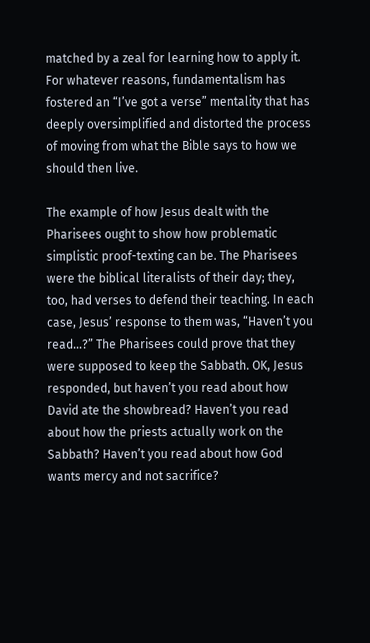matched by a zeal for learning how to apply it. For whatever reasons, fundamentalism has fostered an “I’ve got a verse” mentality that has deeply oversimplified and distorted the process of moving from what the Bible says to how we should then live.

The example of how Jesus dealt with the Pharisees ought to show how problematic simplistic proof-texting can be. The Pharisees were the biblical literalists of their day; they, too, had verses to defend their teaching. In each case, Jesus’ response to them was, “Haven’t you read…?” The Pharisees could prove that they were supposed to keep the Sabbath. OK, Jesus responded, but haven’t you read about how David ate the showbread? Haven’t you read about how the priests actually work on the Sabbath? Haven’t you read about how God wants mercy and not sacrifice?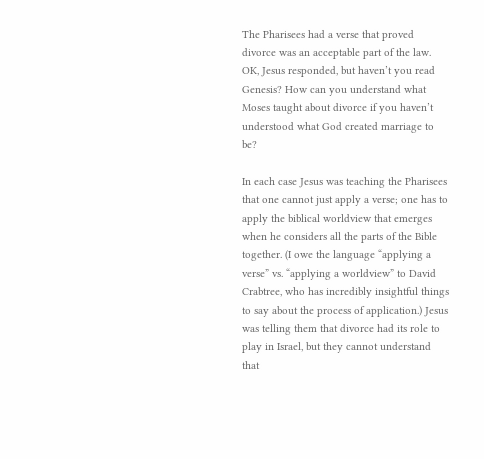The Pharisees had a verse that proved divorce was an acceptable part of the law. OK, Jesus responded, but haven’t you read Genesis? How can you understand what Moses taught about divorce if you haven’t understood what God created marriage to be?

In each case Jesus was teaching the Pharisees that one cannot just apply a verse; one has to apply the biblical worldview that emerges when he considers all the parts of the Bible together. (I owe the language “applying a verse” vs. “applying a worldview” to David Crabtree, who has incredibly insightful things to say about the process of application.) Jesus was telling them that divorce had its role to play in Israel, but they cannot understand that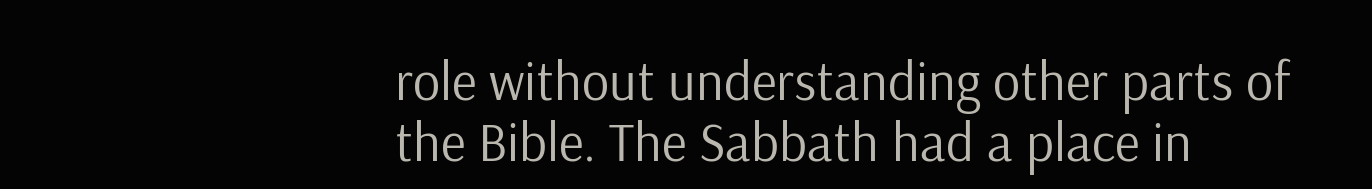role without understanding other parts of the Bible. The Sabbath had a place in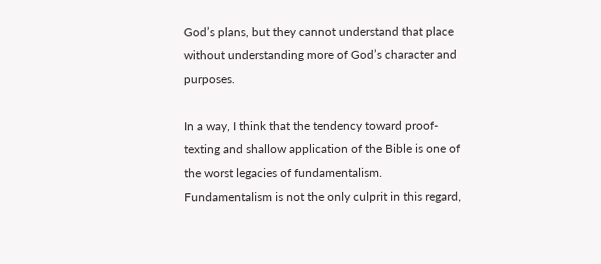God’s plans, but they cannot understand that place without understanding more of God’s character and purposes.

In a way, I think that the tendency toward proof-texting and shallow application of the Bible is one of the worst legacies of fundamentalism. Fundamentalism is not the only culprit in this regard,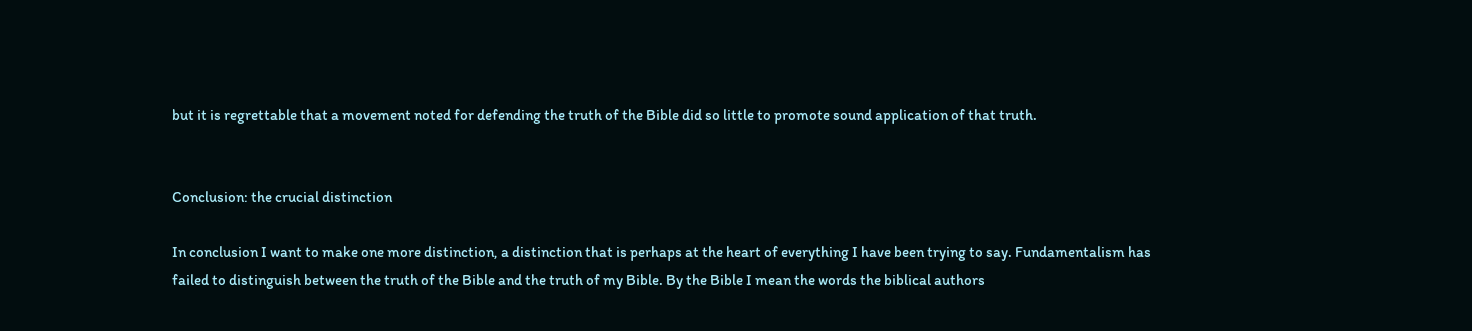but it is regrettable that a movement noted for defending the truth of the Bible did so little to promote sound application of that truth.


Conclusion: the crucial distinction

In conclusion I want to make one more distinction, a distinction that is perhaps at the heart of everything I have been trying to say. Fundamentalism has failed to distinguish between the truth of the Bible and the truth of my Bible. By the Bible I mean the words the biblical authors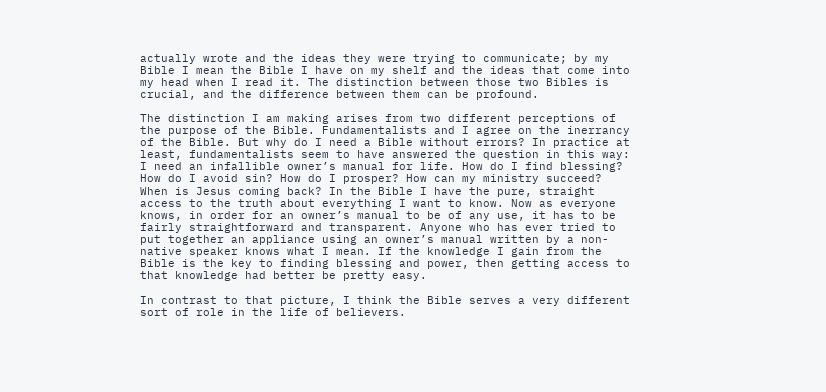actually wrote and the ideas they were trying to communicate; by my Bible I mean the Bible I have on my shelf and the ideas that come into my head when I read it. The distinction between those two Bibles is crucial, and the difference between them can be profound.

The distinction I am making arises from two different perceptions of the purpose of the Bible. Fundamentalists and I agree on the inerrancy of the Bible. But why do I need a Bible without errors? In practice at least, fundamentalists seem to have answered the question in this way: I need an infallible owner’s manual for life. How do I find blessing? How do I avoid sin? How do I prosper? How can my ministry succeed? When is Jesus coming back? In the Bible I have the pure, straight access to the truth about everything I want to know. Now as everyone knows, in order for an owner’s manual to be of any use, it has to be fairly straightforward and transparent. Anyone who has ever tried to put together an appliance using an owner’s manual written by a non-native speaker knows what I mean. If the knowledge I gain from the Bible is the key to finding blessing and power, then getting access to that knowledge had better be pretty easy.

In contrast to that picture, I think the Bible serves a very different sort of role in the life of believers.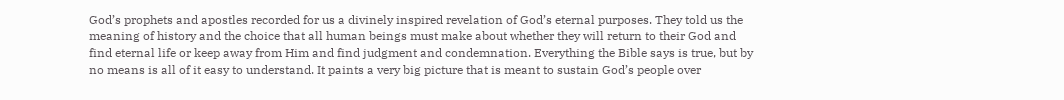God’s prophets and apostles recorded for us a divinely inspired revelation of God’s eternal purposes. They told us the meaning of history and the choice that all human beings must make about whether they will return to their God and find eternal life or keep away from Him and find judgment and condemnation. Everything the Bible says is true, but by no means is all of it easy to understand. It paints a very big picture that is meant to sustain God’s people over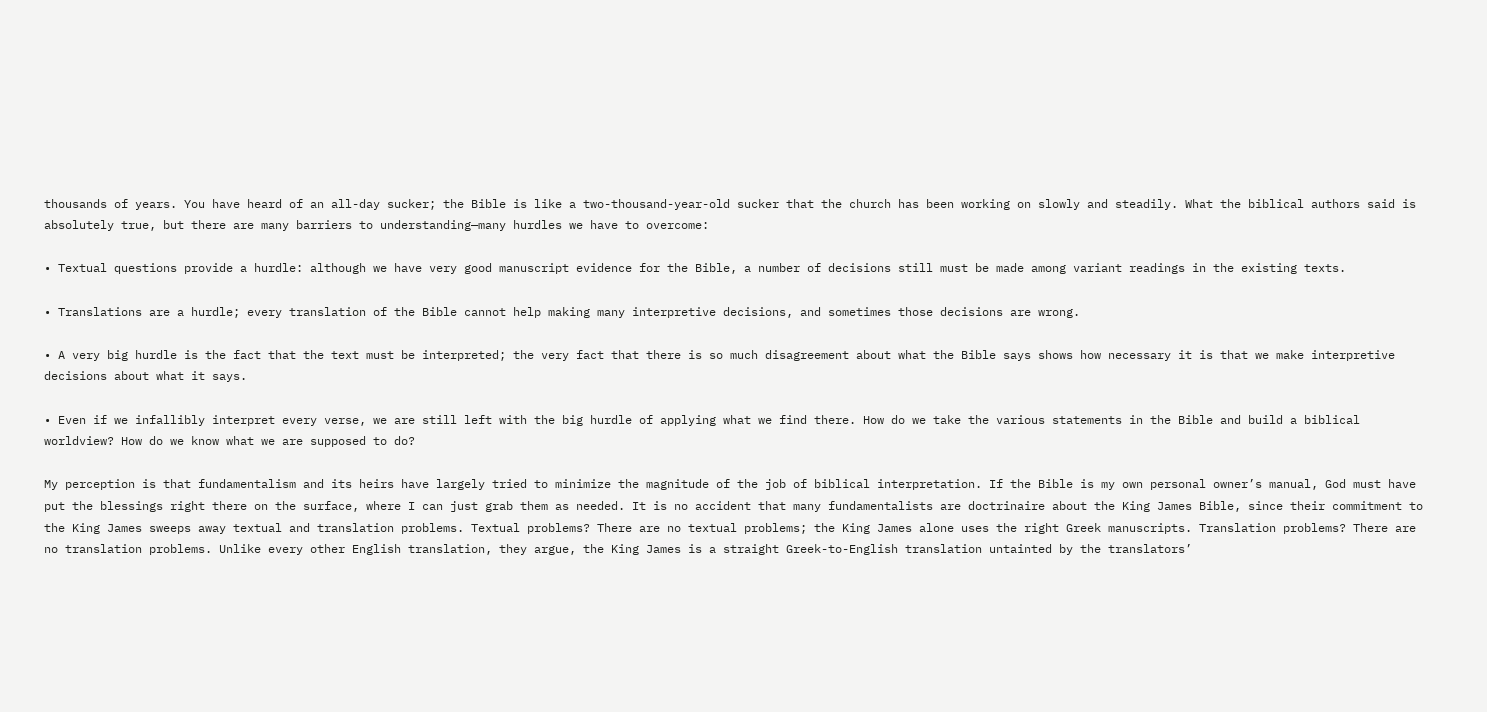thousands of years. You have heard of an all-day sucker; the Bible is like a two-thousand-year-old sucker that the church has been working on slowly and steadily. What the biblical authors said is absolutely true, but there are many barriers to understanding—many hurdles we have to overcome:

• Textual questions provide a hurdle: although we have very good manuscript evidence for the Bible, a number of decisions still must be made among variant readings in the existing texts.

• Translations are a hurdle; every translation of the Bible cannot help making many interpretive decisions, and sometimes those decisions are wrong.

• A very big hurdle is the fact that the text must be interpreted; the very fact that there is so much disagreement about what the Bible says shows how necessary it is that we make interpretive decisions about what it says.

• Even if we infallibly interpret every verse, we are still left with the big hurdle of applying what we find there. How do we take the various statements in the Bible and build a biblical worldview? How do we know what we are supposed to do?

My perception is that fundamentalism and its heirs have largely tried to minimize the magnitude of the job of biblical interpretation. If the Bible is my own personal owner’s manual, God must have put the blessings right there on the surface, where I can just grab them as needed. It is no accident that many fundamentalists are doctrinaire about the King James Bible, since their commitment to the King James sweeps away textual and translation problems. Textual problems? There are no textual problems; the King James alone uses the right Greek manuscripts. Translation problems? There are no translation problems. Unlike every other English translation, they argue, the King James is a straight Greek-to-English translation untainted by the translators’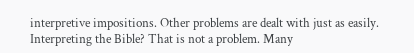interpretive impositions. Other problems are dealt with just as easily. Interpreting the Bible? That is not a problem. Many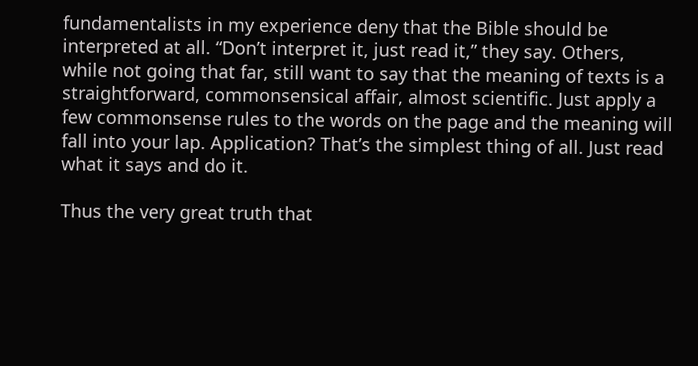fundamentalists in my experience deny that the Bible should be interpreted at all. “Don’t interpret it, just read it,” they say. Others, while not going that far, still want to say that the meaning of texts is a straightforward, commonsensical affair, almost scientific. Just apply a few commonsense rules to the words on the page and the meaning will fall into your lap. Application? That’s the simplest thing of all. Just read what it says and do it.

Thus the very great truth that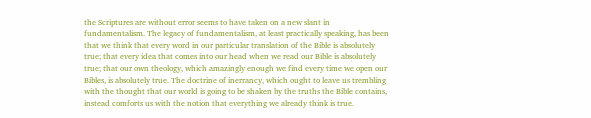the Scriptures are without error seems to have taken on a new slant in fundamentalism. The legacy of fundamentalism, at least practically speaking, has been that we think that every word in our particular translation of the Bible is absolutely true; that every idea that comes into our head when we read our Bible is absolutely true; that our own theology, which amazingly enough we find every time we open our Bibles, is absolutely true. The doctrine of inerrancy, which ought to leave us trembling with the thought that our world is going to be shaken by the truths the Bible contains, instead comforts us with the notion that everything we already think is true.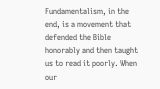Fundamentalism, in the end, is a movement that defended the Bible honorably and then taught us to read it poorly. When our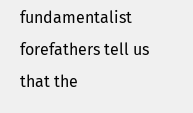fundamentalist forefathers tell us that the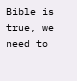Bible is true, we need to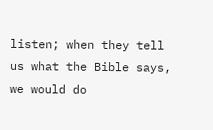listen; when they tell us what the Bible says, we would do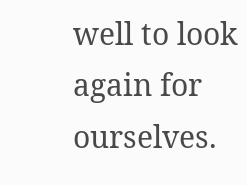well to look again for ourselves.